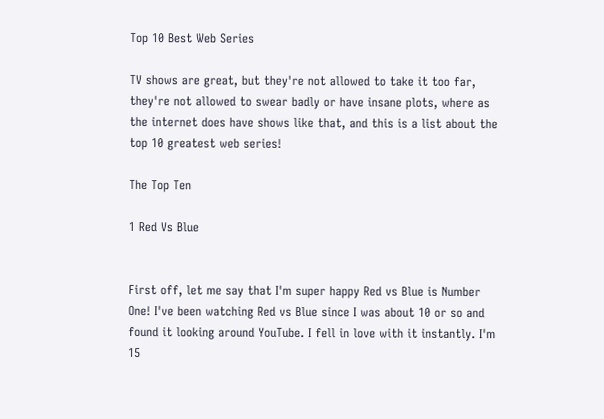Top 10 Best Web Series

TV shows are great, but they're not allowed to take it too far, they're not allowed to swear badly or have insane plots, where as the internet does have shows like that, and this is a list about the top 10 greatest web series!

The Top Ten

1 Red Vs Blue


First off, let me say that I'm super happy Red vs Blue is Number One! I've been watching Red vs Blue since I was about 10 or so and found it looking around YouTube. I fell in love with it instantly. I'm 15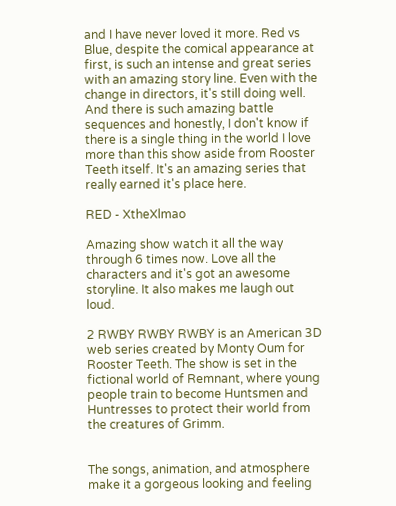and I have never loved it more. Red vs Blue, despite the comical appearance at first, is such an intense and great series with an amazing story line. Even with the change in directors, it's still doing well. And there is such amazing battle sequences and honestly, I don't know if there is a single thing in the world I love more than this show aside from Rooster Teeth itself. It's an amazing series that really earned it's place here.

RED - XtheXlmao

Amazing show watch it all the way through 6 times now. Love all the characters and it's got an awesome storyline. It also makes me laugh out loud.

2 RWBY RWBY RWBY is an American 3D web series created by Monty Oum for Rooster Teeth. The show is set in the fictional world of Remnant, where young people train to become Huntsmen and Huntresses to protect their world from the creatures of Grimm.


The songs, animation, and atmosphere make it a gorgeous looking and feeling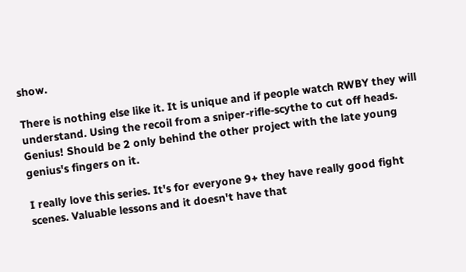show.

There is nothing else like it. It is unique and if people watch RWBY they will understand. Using the recoil from a sniper-rifle-scythe to cut off heads. Genius! Should be 2 only behind the other project with the late young genius's fingers on it.

I really love this series. It's for everyone 9+ they have really good fight scenes. Valuable lessons and it doesn't have that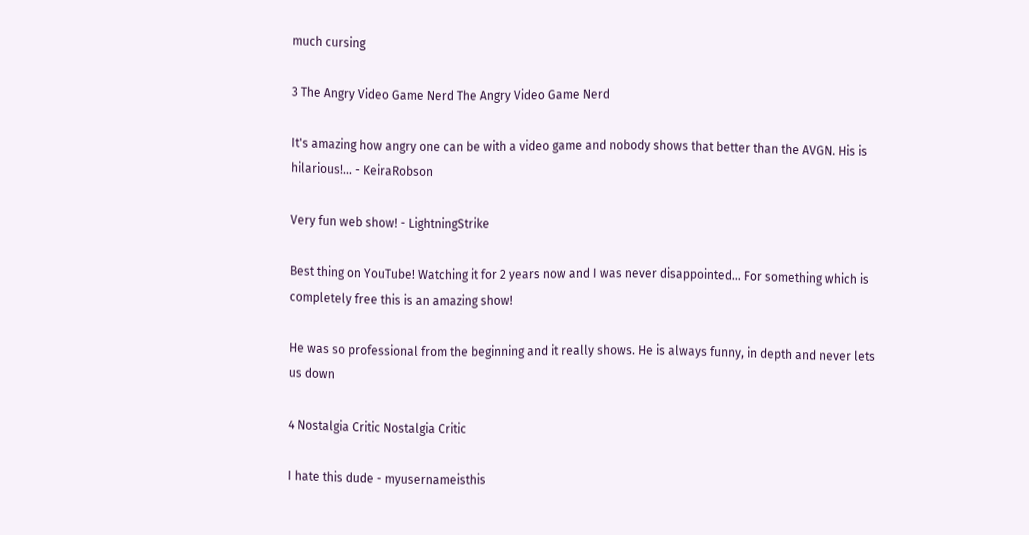much cursing

3 The Angry Video Game Nerd The Angry Video Game Nerd

It's amazing how angry one can be with a video game and nobody shows that better than the AVGN. His is hilarious!... - KeiraRobson

Very fun web show! - LightningStrike

Best thing on YouTube! Watching it for 2 years now and I was never disappointed... For something which is completely free this is an amazing show!

He was so professional from the beginning and it really shows. He is always funny, in depth and never lets us down

4 Nostalgia Critic Nostalgia Critic

I hate this dude - myusernameisthis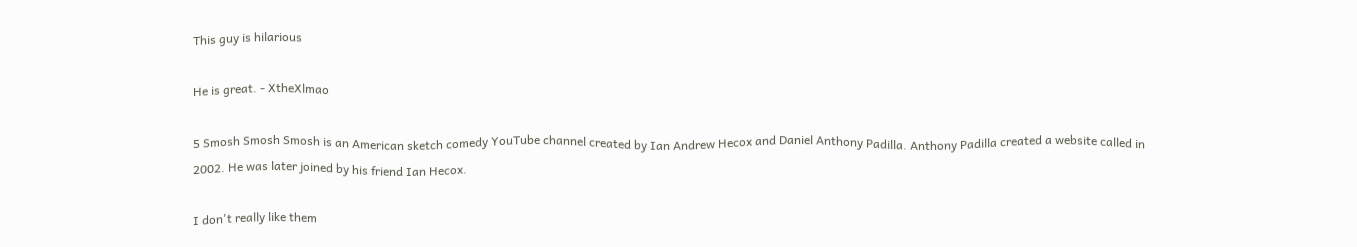This guy is hilarious

He is great. - XtheXlmao

5 Smosh Smosh Smosh is an American sketch comedy YouTube channel created by Ian Andrew Hecox and Daniel Anthony Padilla. Anthony Padilla created a website called in 2002. He was later joined by his friend Ian Hecox.

I don't really like them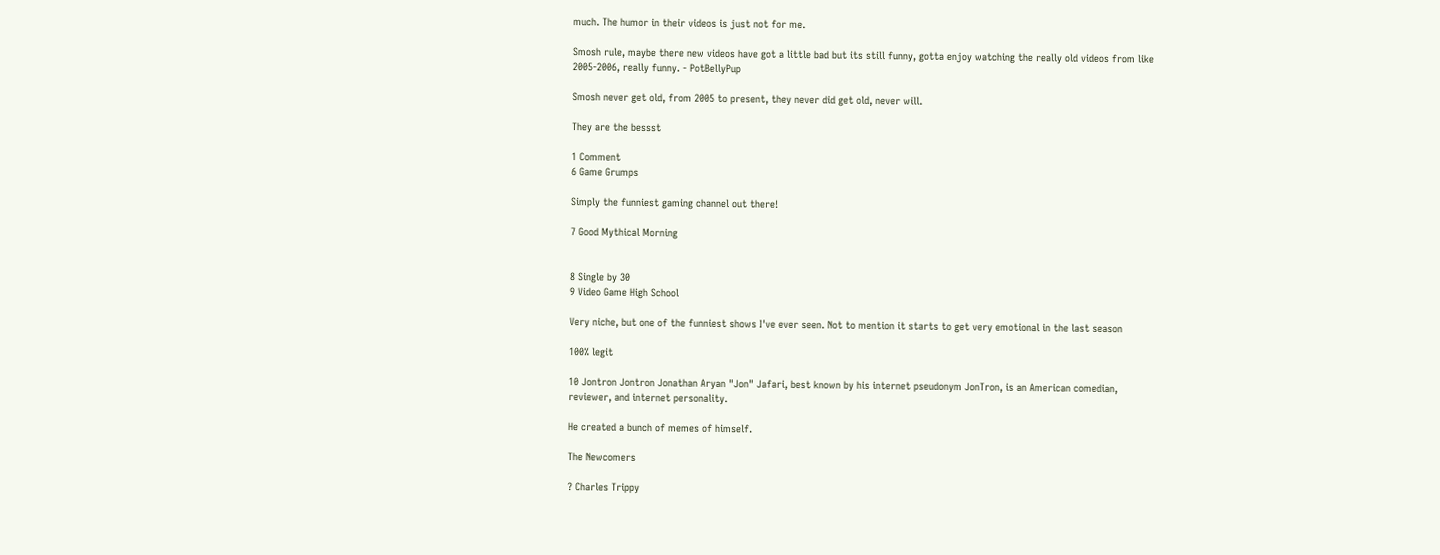much. The humor in their videos is just not for me.

Smosh rule, maybe there new videos have got a little bad but its still funny, gotta enjoy watching the really old videos from like 2005-2006, really funny. - PotBellyPup

Smosh never get old, from 2005 to present, they never did get old, never will.

They are the bessst

1 Comment
6 Game Grumps

Simply the funniest gaming channel out there!

7 Good Mythical Morning


8 Single by 30
9 Video Game High School

Very niche, but one of the funniest shows I've ever seen. Not to mention it starts to get very emotional in the last season

100% legit

10 Jontron Jontron Jonathan Aryan "Jon" Jafari, best known by his internet pseudonym JonTron, is an American comedian, reviewer, and internet personality.

He created a bunch of memes of himself.

The Newcomers

? Charles Trippy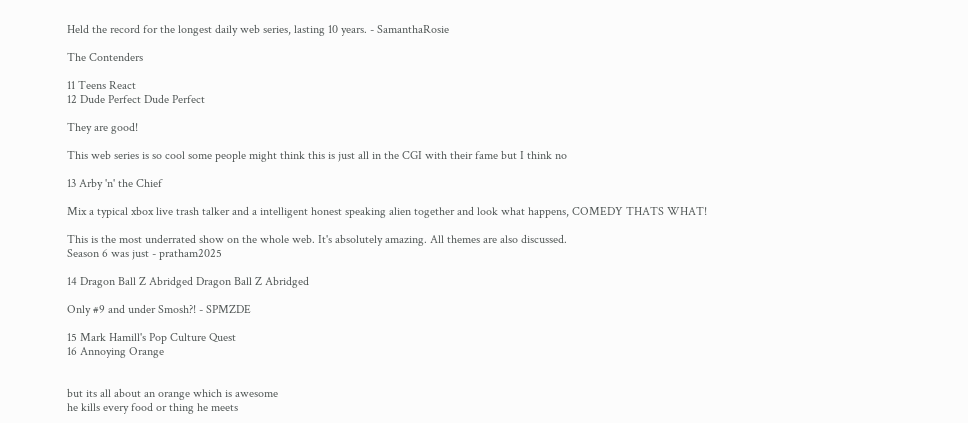Held the record for the longest daily web series, lasting 10 years. - SamanthaRosie

The Contenders

11 Teens React
12 Dude Perfect Dude Perfect

They are good!

This web series is so cool some people might think this is just all in the CGI with their fame but I think no

13 Arby 'n' the Chief

Mix a typical xbox live trash talker and a intelligent honest speaking alien together and look what happens, COMEDY THATS WHAT!

This is the most underrated show on the whole web. It's absolutely amazing. All themes are also discussed.
Season 6 was just - pratham2025

14 Dragon Ball Z Abridged Dragon Ball Z Abridged

Only #9 and under Smosh?! - SPMZDE

15 Mark Hamill's Pop Culture Quest
16 Annoying Orange


but its all about an orange which is awesome
he kills every food or thing he meets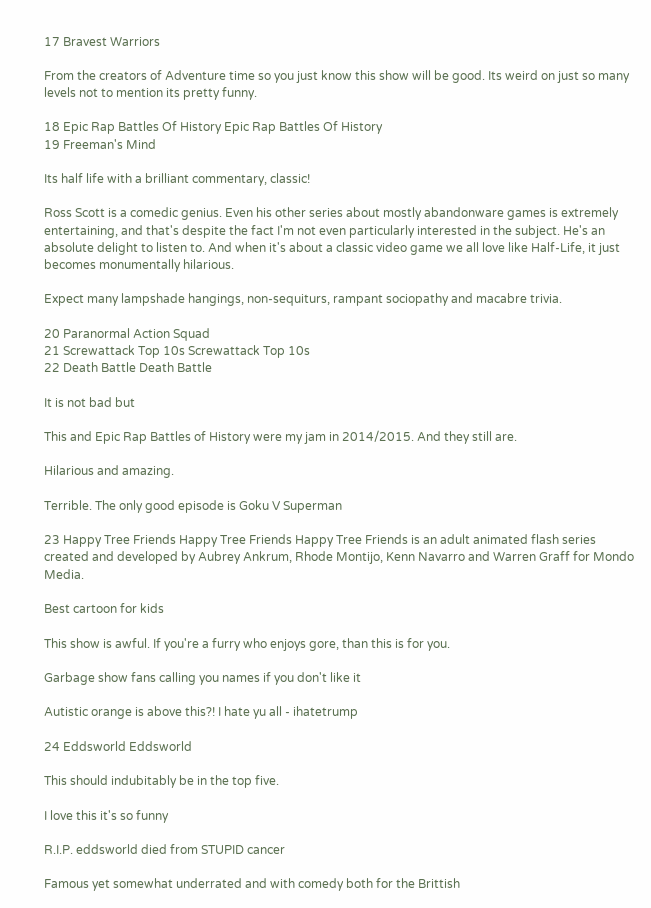17 Bravest Warriors

From the creators of Adventure time so you just know this show will be good. Its weird on just so many levels not to mention its pretty funny.

18 Epic Rap Battles Of History Epic Rap Battles Of History
19 Freeman's Mind

Its half life with a brilliant commentary, classic!

Ross Scott is a comedic genius. Even his other series about mostly abandonware games is extremely entertaining, and that's despite the fact I'm not even particularly interested in the subject. He's an absolute delight to listen to. And when it's about a classic video game we all love like Half-Life, it just becomes monumentally hilarious.

Expect many lampshade hangings, non-sequiturs, rampant sociopathy and macabre trivia.

20 Paranormal Action Squad
21 Screwattack Top 10s Screwattack Top 10s
22 Death Battle Death Battle

It is not bad but

This and Epic Rap Battles of History were my jam in 2014/2015. And they still are.

Hilarious and amazing.

Terrible. The only good episode is Goku V Superman

23 Happy Tree Friends Happy Tree Friends Happy Tree Friends is an adult animated flash series created and developed by Aubrey Ankrum, Rhode Montijo, Kenn Navarro and Warren Graff for Mondo Media.

Best cartoon for kids

This show is awful. If you're a furry who enjoys gore, than this is for you.

Garbage show fans calling you names if you don't like it

Autistic orange is above this?! I hate yu all - ihatetrump

24 Eddsworld Eddsworld

This should indubitably be in the top five.

I love this it's so funny

R.I.P. eddsworld died from STUPID cancer

Famous yet somewhat underrated and with comedy both for the Brittish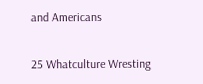and Americans

25 Whatculture Wresting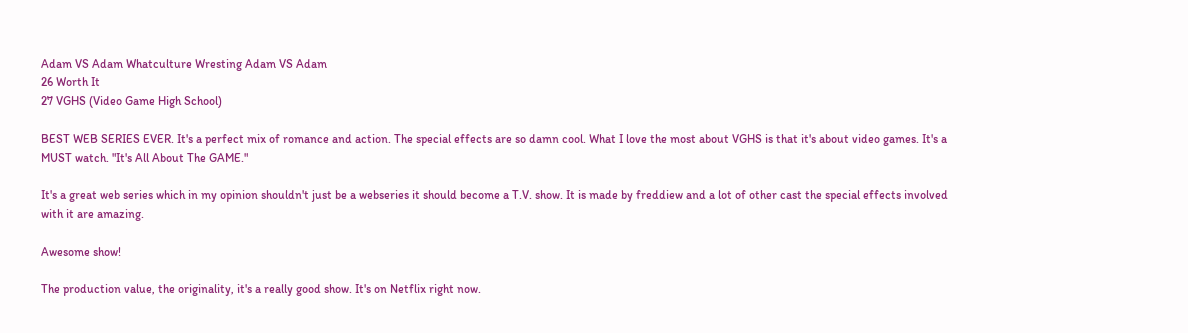Adam VS Adam Whatculture Wresting Adam VS Adam
26 Worth It
27 VGHS (Video Game High School)

BEST WEB SERIES EVER. It's a perfect mix of romance and action. The special effects are so damn cool. What I love the most about VGHS is that it's about video games. It's a MUST watch. "It's All About The GAME."

It's a great web series which in my opinion shouldn't just be a webseries it should become a T.V. show. It is made by freddiew and a lot of other cast the special effects involved with it are amazing.

Awesome show!

The production value, the originality, it's a really good show. It's on Netflix right now.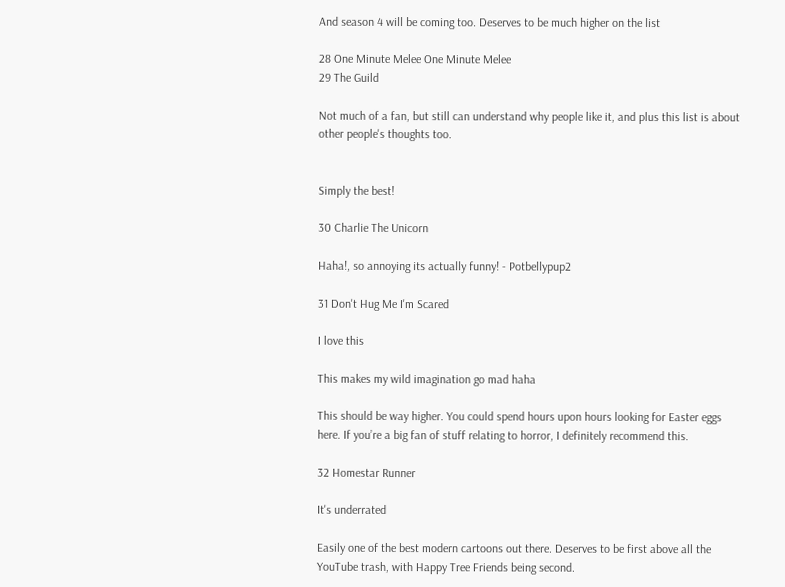And season 4 will be coming too. Deserves to be much higher on the list

28 One Minute Melee One Minute Melee
29 The Guild

Not much of a fan, but still can understand why people like it, and plus this list is about other people's thoughts too.


Simply the best!

30 Charlie The Unicorn

Haha!, so annoying its actually funny! - Potbellypup2

31 Don't Hug Me I'm Scared

I love this

This makes my wild imagination go mad haha

This should be way higher. You could spend hours upon hours looking for Easter eggs here. If you’re a big fan of stuff relating to horror, I definitely recommend this.

32 Homestar Runner

It's underrated

Easily one of the best modern cartoons out there. Deserves to be first above all the YouTube trash, with Happy Tree Friends being second.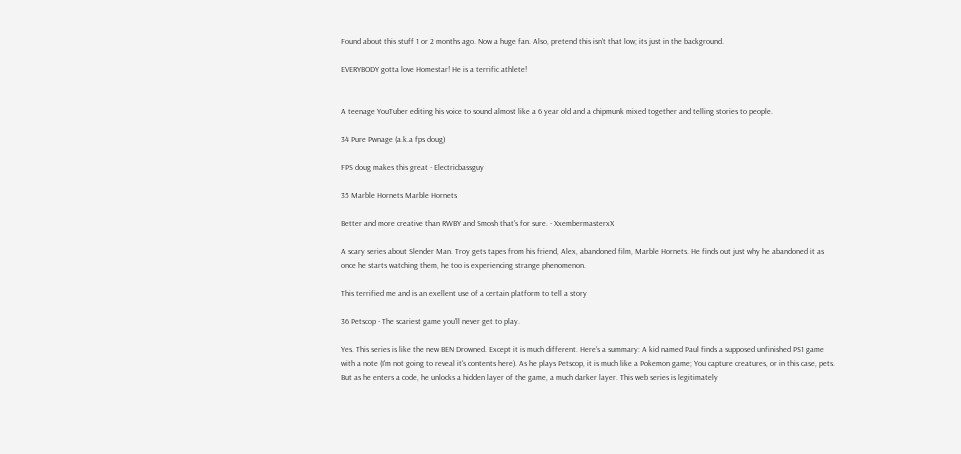Found about this stuff 1 or 2 months ago. Now a huge fan. Also, pretend this isn't that low; its just in the background.

EVERYBODY gotta love Homestar! He is a terrific athlete!


A teenage YouTuber editing his voice to sound almost like a 6 year old and a chipmunk mixed together and telling stories to people.

34 Pure Pwnage (a.k.a fps doug)

FPS doug makes this great - Electricbassguy

35 Marble Hornets Marble Hornets

Better and more creative than RWBY and Smosh that's for sure. - XxembermasterxX

A scary series about Slender Man. Troy gets tapes from his friend, Alex, abandoned film, Marble Hornets. He finds out just why he abandoned it as once he starts watching them, he too is experiencing strange phenomenon.

This terrified me and is an exellent use of a certain platform to tell a story

36 Petscop - The scariest game you'll never get to play.

Yes. This series is like the new BEN Drowned. Except it is much different. Here's a summary: A kid named Paul finds a supposed unfinished PS1 game with a note (I'm not going to reveal it's contents here). As he plays Petscop, it is much like a Pokemon game; You capture creatures, or in this case, pets. But as he enters a code, he unlocks a hidden layer of the game, a much darker layer. This web series is legitimately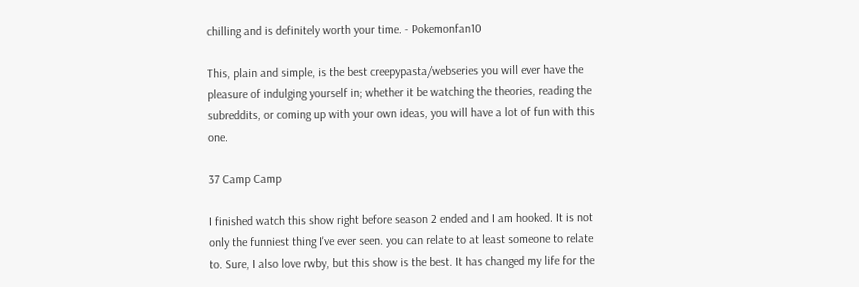chilling and is definitely worth your time. - Pokemonfan10

This, plain and simple, is the best creepypasta/webseries you will ever have the pleasure of indulging yourself in; whether it be watching the theories, reading the subreddits, or coming up with your own ideas, you will have a lot of fun with this one.

37 Camp Camp

I finished watch this show right before season 2 ended and I am hooked. It is not only the funniest thing I've ever seen. you can relate to at least someone to relate to. Sure, I also love rwby, but this show is the best. It has changed my life for the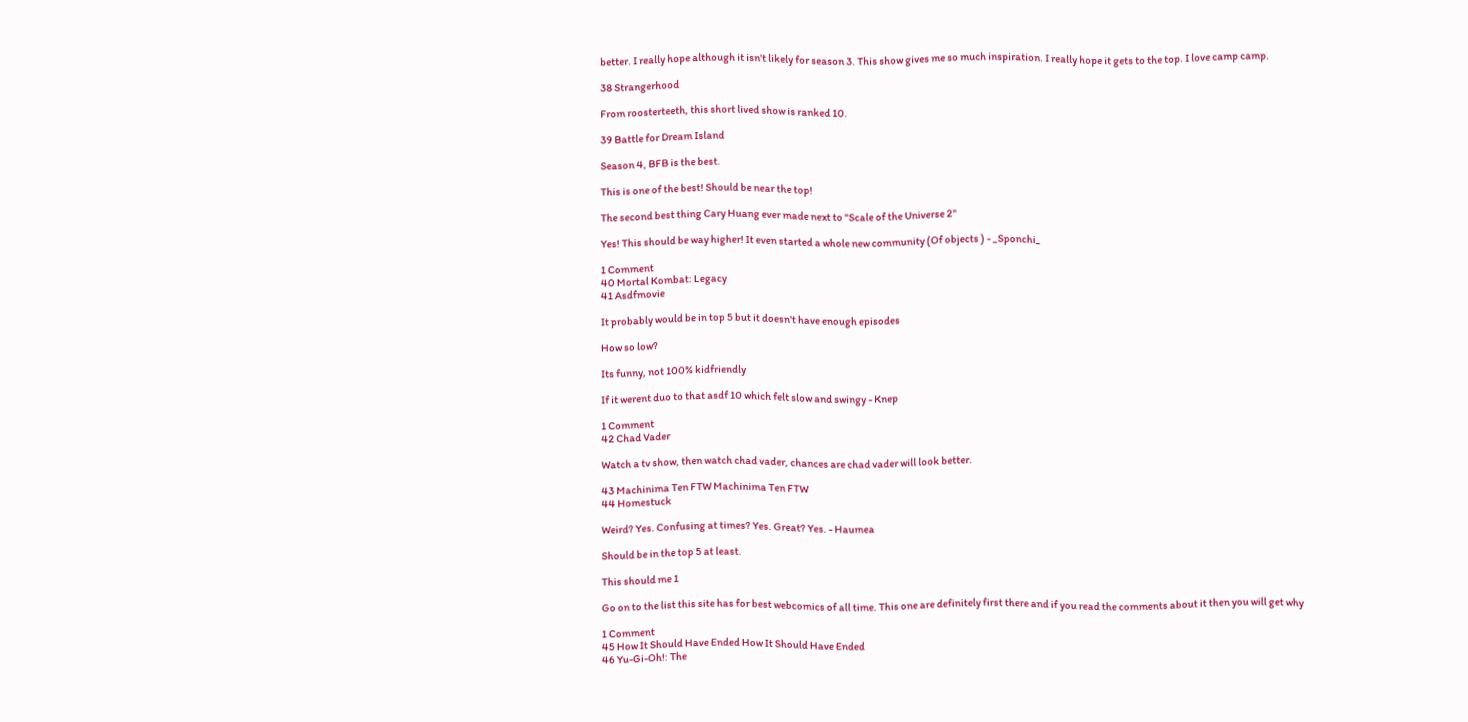better. I really hope although it isn't likely for season 3. This show gives me so much inspiration. I really hope it gets to the top. I love camp camp.

38 Strangerhood

From roosterteeth, this short lived show is ranked 10.

39 Battle for Dream Island

Season 4, BFB is the best.

This is one of the best! Should be near the top!

The second best thing Cary Huang ever made next to "Scale of the Universe 2"

Yes! This should be way higher! It even started a whole new community (Of objects ) - _Sponchi_

1 Comment
40 Mortal Kombat: Legacy
41 Asdfmovie

It probably would be in top 5 but it doesn't have enough episodes

How so low?

Its funny, not 100% kidfriendly

If it werent duo to that asdf 10 which felt slow and swingy - Knep

1 Comment
42 Chad Vader

Watch a tv show, then watch chad vader, chances are chad vader will look better.

43 Machinima Ten FTW Machinima Ten FTW
44 Homestuck

Weird? Yes. Confusing at times? Yes. Great? Yes. - Haumea

Should be in the top 5 at least.

This should me 1

Go on to the list this site has for best webcomics of all time. This one are definitely first there and if you read the comments about it then you will get why

1 Comment
45 How It Should Have Ended How It Should Have Ended
46 Yu-Gi-Oh!: The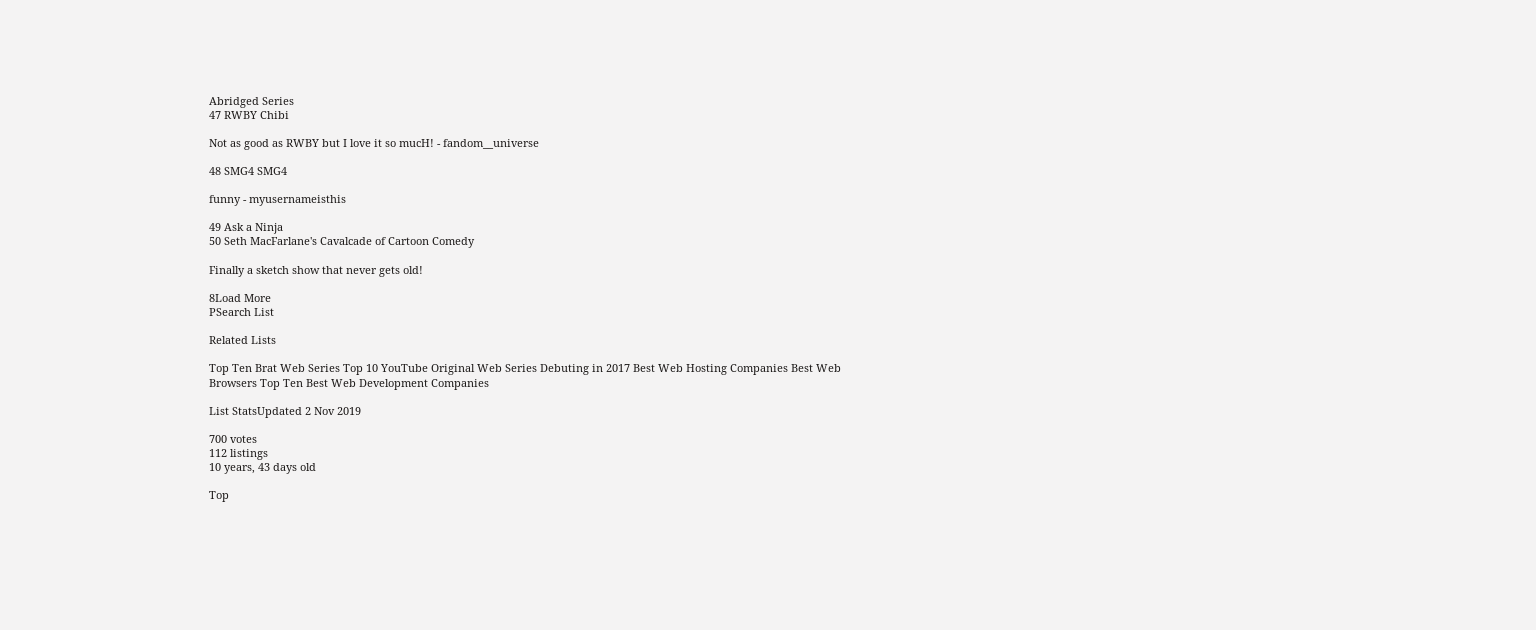Abridged Series
47 RWBY Chibi

Not as good as RWBY but I love it so mucH! - fandom__universe

48 SMG4 SMG4

funny - myusernameisthis

49 Ask a Ninja
50 Seth MacFarlane's Cavalcade of Cartoon Comedy

Finally a sketch show that never gets old!

8Load More
PSearch List

Related Lists

Top Ten Brat Web Series Top 10 YouTube Original Web Series Debuting in 2017 Best Web Hosting Companies Best Web Browsers Top Ten Best Web Development Companies

List StatsUpdated 2 Nov 2019

700 votes
112 listings
10 years, 43 days old

Top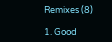Remixes (8)

1. Good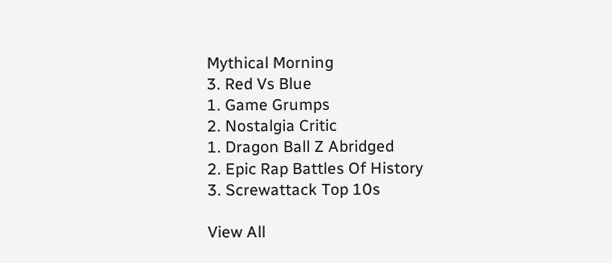Mythical Morning
3. Red Vs Blue
1. Game Grumps
2. Nostalgia Critic
1. Dragon Ball Z Abridged
2. Epic Rap Battles Of History
3. Screwattack Top 10s

View All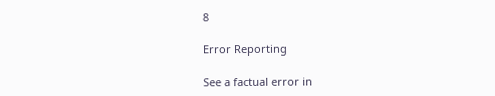8

Error Reporting

See a factual error in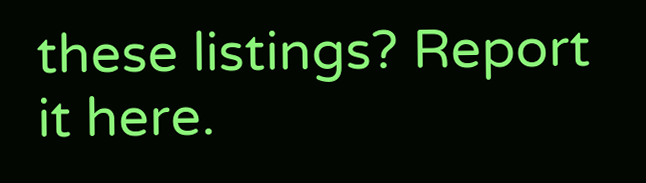these listings? Report it here.